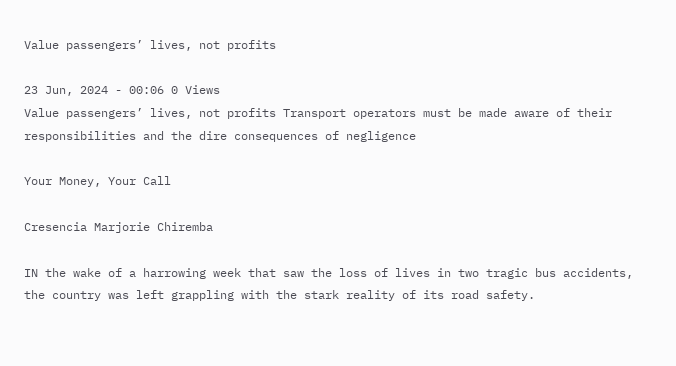Value passengers’ lives, not profits

23 Jun, 2024 - 00:06 0 Views
Value passengers’ lives, not profits Transport operators must be made aware of their responsibilities and the dire consequences of negligence

Your Money, Your Call

Cresencia Marjorie Chiremba

IN the wake of a harrowing week that saw the loss of lives in two tragic bus accidents, the country was left grappling with the stark reality of its road safety.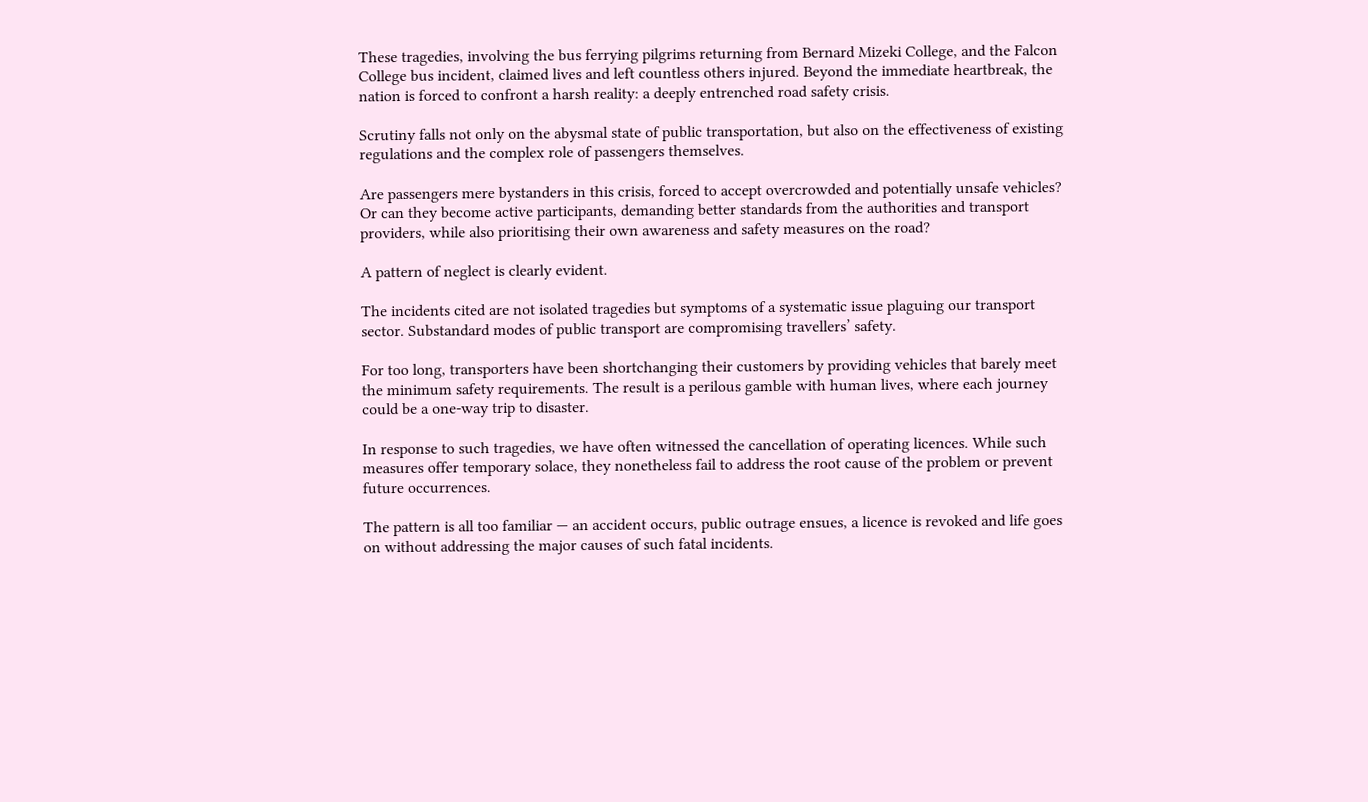These tragedies, involving the bus ferrying pilgrims returning from Bernard Mizeki College, and the Falcon College bus incident, claimed lives and left countless others injured. Beyond the immediate heartbreak, the nation is forced to confront a harsh reality: a deeply entrenched road safety crisis.

Scrutiny falls not only on the abysmal state of public transportation, but also on the effectiveness of existing regulations and the complex role of passengers themselves.

Are passengers mere bystanders in this crisis, forced to accept overcrowded and potentially unsafe vehicles? Or can they become active participants, demanding better standards from the authorities and transport providers, while also prioritising their own awareness and safety measures on the road?

A pattern of neglect is clearly evident.

The incidents cited are not isolated tragedies but symptoms of a systematic issue plaguing our transport sector. Substandard modes of public transport are compromising travellers’ safety.

For too long, transporters have been shortchanging their customers by providing vehicles that barely meet the minimum safety requirements. The result is a perilous gamble with human lives, where each journey could be a one-way trip to disaster.

In response to such tragedies, we have often witnessed the cancellation of operating licences. While such measures offer temporary solace, they nonetheless fail to address the root cause of the problem or prevent future occurrences.

The pattern is all too familiar — an accident occurs, public outrage ensues, a licence is revoked and life goes on without addressing the major causes of such fatal incidents.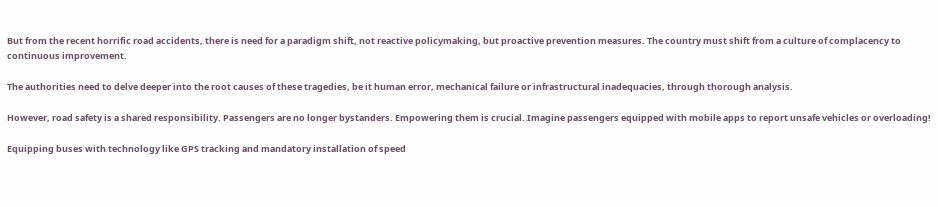But from the recent horrific road accidents, there is need for a paradigm shift, not reactive policymaking, but proactive prevention measures. The country must shift from a culture of complacency to continuous improvement.

The authorities need to delve deeper into the root causes of these tragedies, be it human error, mechanical failure or infrastructural inadequacies, through thorough analysis.

However, road safety is a shared responsibility. Passengers are no longer bystanders. Empowering them is crucial. Imagine passengers equipped with mobile apps to report unsafe vehicles or overloading!

Equipping buses with technology like GPS tracking and mandatory installation of speed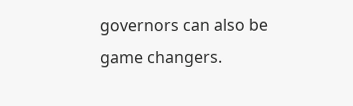governors can also be game changers.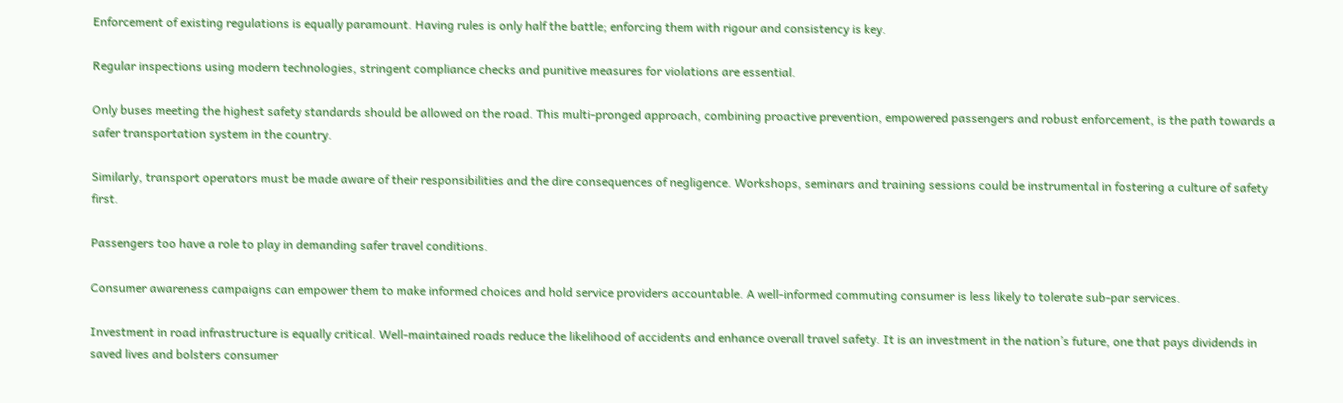Enforcement of existing regulations is equally paramount. Having rules is only half the battle; enforcing them with rigour and consistency is key.

Regular inspections using modern technologies, stringent compliance checks and punitive measures for violations are essential.

Only buses meeting the highest safety standards should be allowed on the road. This multi-pronged approach, combining proactive prevention, empowered passengers and robust enforcement, is the path towards a safer transportation system in the country.

Similarly, transport operators must be made aware of their responsibilities and the dire consequences of negligence. Workshops, seminars and training sessions could be instrumental in fostering a culture of safety first.

Passengers too have a role to play in demanding safer travel conditions.

Consumer awareness campaigns can empower them to make informed choices and hold service providers accountable. A well-informed commuting consumer is less likely to tolerate sub-par services.

Investment in road infrastructure is equally critical. Well-maintained roads reduce the likelihood of accidents and enhance overall travel safety. It is an investment in the nation’s future, one that pays dividends in saved lives and bolsters consumer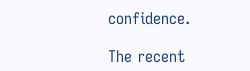confidence.

The recent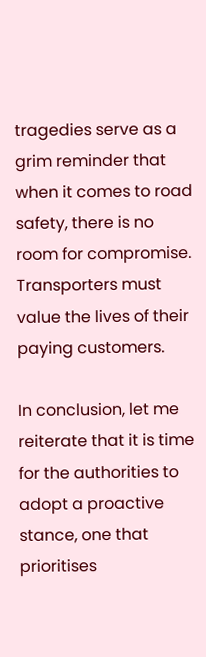tragedies serve as a grim reminder that when it comes to road safety, there is no room for compromise. Transporters must value the lives of their paying customers.

In conclusion, let me reiterate that it is time for the authorities to adopt a proactive stance, one that prioritises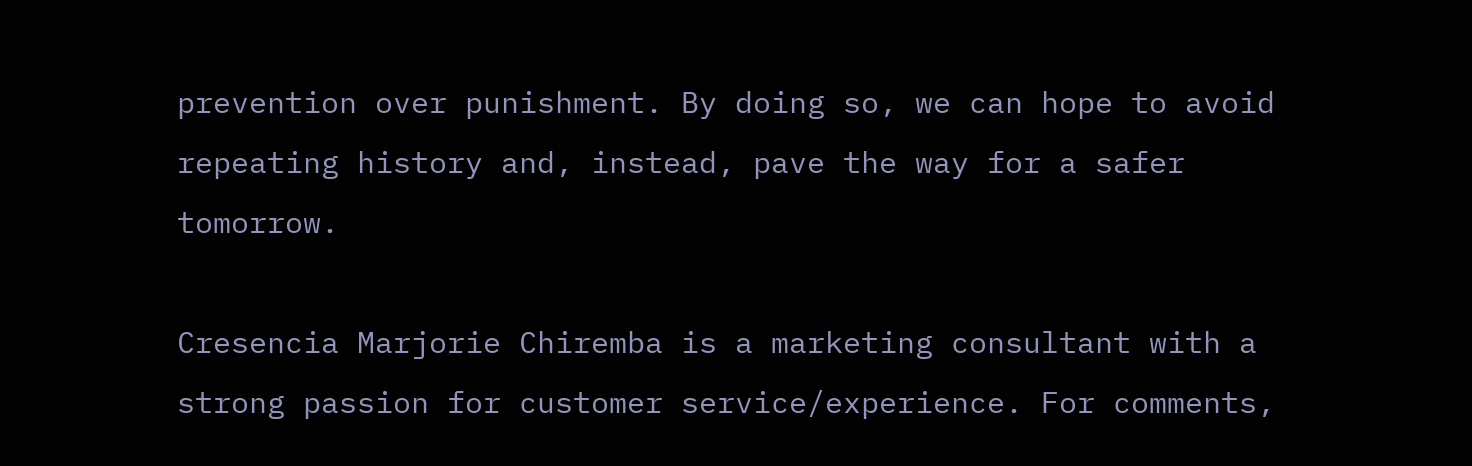prevention over punishment. By doing so, we can hope to avoid repeating history and, instead, pave the way for a safer tomorrow.

Cresencia Marjorie Chiremba is a marketing consultant with a strong passion for customer service/experience. For comments,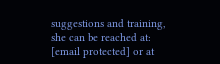suggestions and training, she can be reached at: [email protected] or at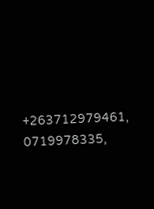+263712979461, 0719978335,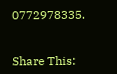0772978335.


Share This: